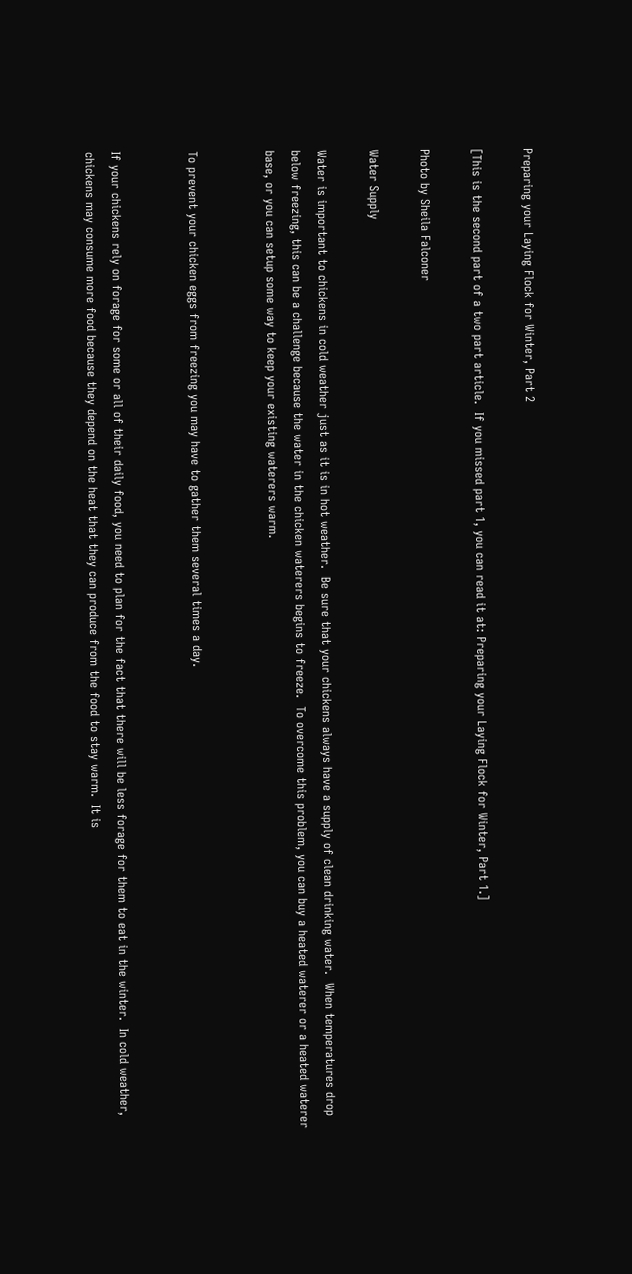Preparing your Laying Flock for Winter, Part 2

[This is the second part of a two part article.  If you missed part 1, you can read it at: Preparing your Laying Flock for Winter, Part 1.]

Photo by Sheila Falconer

Water Supply

Water is important to chickens in cold weather just as it is in hot weather.  Be sure that your chickens always have a supply of clean drinking water.  When temperatures drop below freezing, this can be a challenge because the water in the chicken waterers begins to freeze.  To overcome this problem, you can buy a heated waterer or a heated waterer base, or you can setup some way to keep your existing waterers warm.


To prevent your chicken eggs from freezing you may have to gather them several times a day.


If your chickens rely on forage for some or all of their daily food, you need to plan for the fact that there will be less forage for them to eat in the winter.  In cold weather, chickens may consume more food because they depend on the heat that they can produce from the food to stay warm.  It is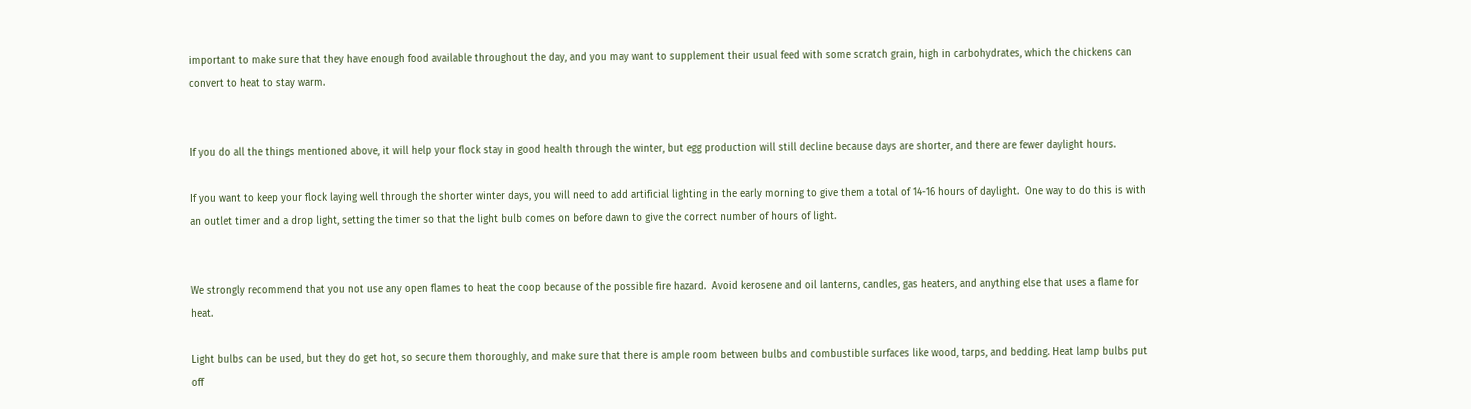important to make sure that they have enough food available throughout the day, and you may want to supplement their usual feed with some scratch grain, high in carbohydrates, which the chickens can convert to heat to stay warm.


If you do all the things mentioned above, it will help your flock stay in good health through the winter, but egg production will still decline because days are shorter, and there are fewer daylight hours.

If you want to keep your flock laying well through the shorter winter days, you will need to add artificial lighting in the early morning to give them a total of 14-16 hours of daylight.  One way to do this is with an outlet timer and a drop light, setting the timer so that the light bulb comes on before dawn to give the correct number of hours of light.


We strongly recommend that you not use any open flames to heat the coop because of the possible fire hazard.  Avoid kerosene and oil lanterns, candles, gas heaters, and anything else that uses a flame for heat.

Light bulbs can be used, but they do get hot, so secure them thoroughly, and make sure that there is ample room between bulbs and combustible surfaces like wood, tarps, and bedding. Heat lamp bulbs put off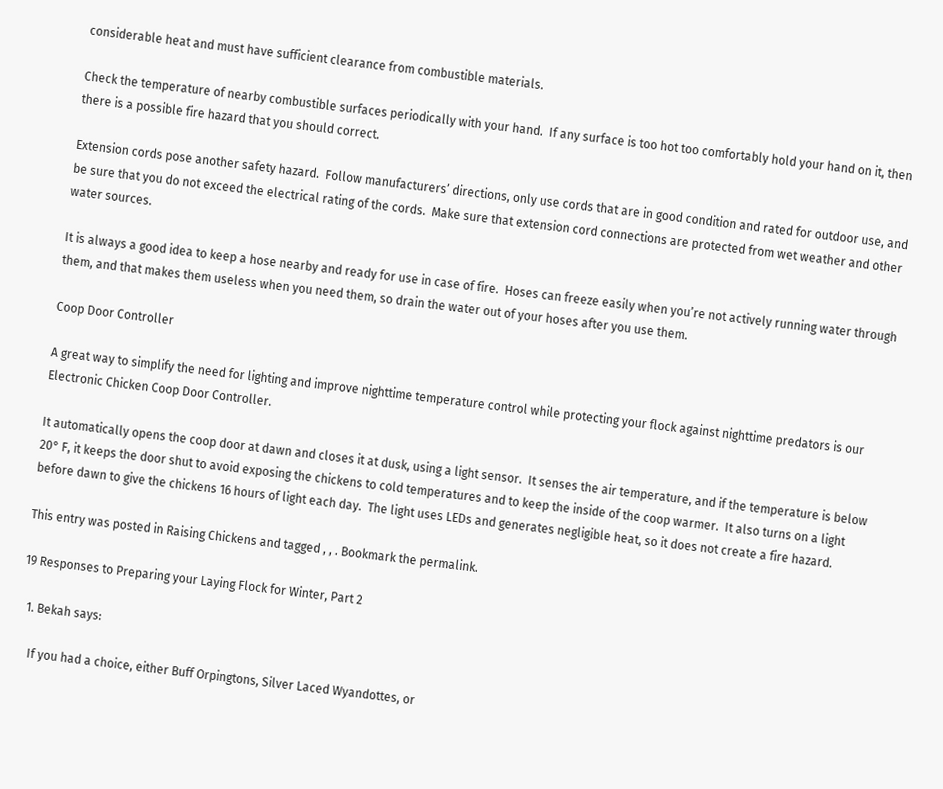considerable heat and must have sufficient clearance from combustible materials.

Check the temperature of nearby combustible surfaces periodically with your hand.  If any surface is too hot too comfortably hold your hand on it, then there is a possible fire hazard that you should correct.

Extension cords pose another safety hazard.  Follow manufacturers’ directions, only use cords that are in good condition and rated for outdoor use, and be sure that you do not exceed the electrical rating of the cords.  Make sure that extension cord connections are protected from wet weather and other water sources.

It is always a good idea to keep a hose nearby and ready for use in case of fire.  Hoses can freeze easily when you’re not actively running water through them, and that makes them useless when you need them, so drain the water out of your hoses after you use them.

Coop Door Controller

A great way to simplify the need for lighting and improve nighttime temperature control while protecting your flock against nighttime predators is our Electronic Chicken Coop Door Controller.

It automatically opens the coop door at dawn and closes it at dusk, using a light sensor.  It senses the air temperature, and if the temperature is below 20° F, it keeps the door shut to avoid exposing the chickens to cold temperatures and to keep the inside of the coop warmer.  It also turns on a light before dawn to give the chickens 16 hours of light each day.  The light uses LEDs and generates negligible heat, so it does not create a fire hazard.

This entry was posted in Raising Chickens and tagged , , . Bookmark the permalink.

19 Responses to Preparing your Laying Flock for Winter, Part 2

  1. Bekah says:

    If you had a choice, either Buff Orpingtons, Silver Laced Wyandottes, or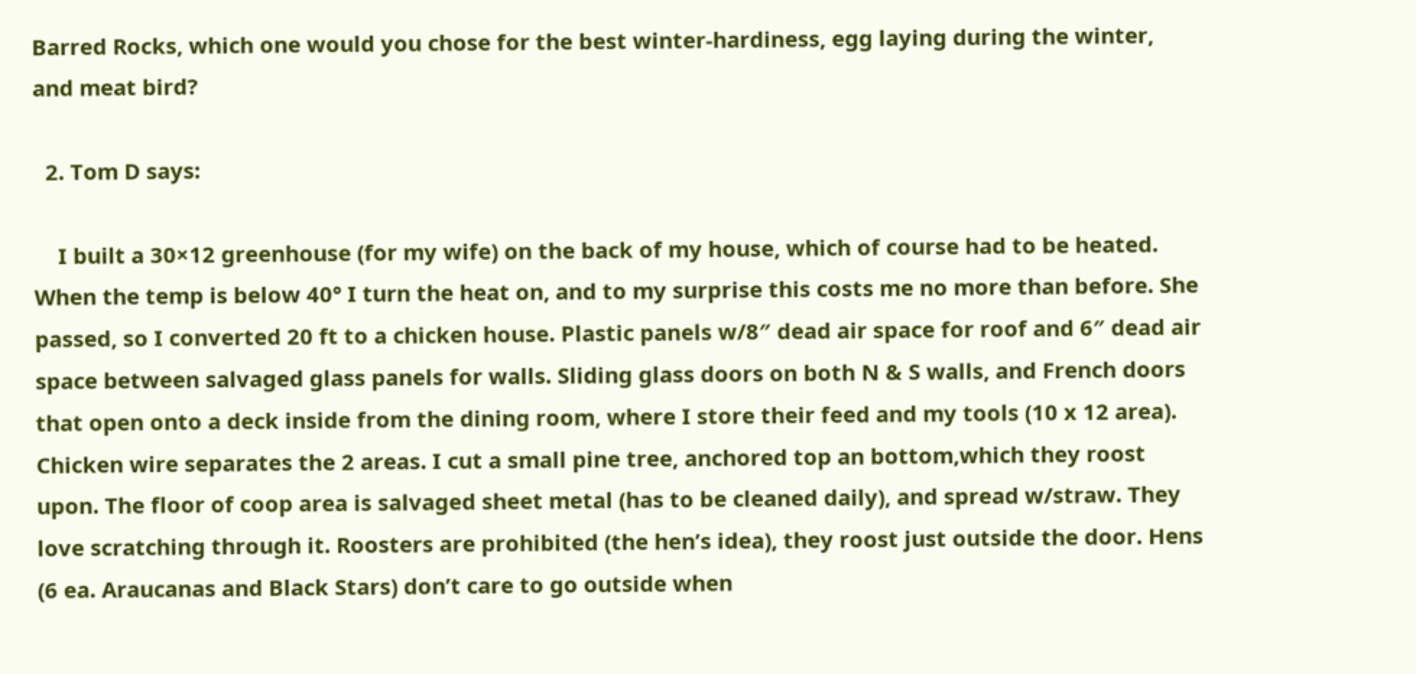Barred Rocks, which one would you chose for the best winter-hardiness, egg laying during the winter, and meat bird?

  2. Tom D says:

    I built a 30×12 greenhouse (for my wife) on the back of my house, which of course had to be heated. When the temp is below 40° I turn the heat on, and to my surprise this costs me no more than before. She passed, so I converted 20 ft to a chicken house. Plastic panels w/8″ dead air space for roof and 6″ dead air space between salvaged glass panels for walls. Sliding glass doors on both N & S walls, and French doors that open onto a deck inside from the dining room, where I store their feed and my tools (10 x 12 area). Chicken wire separates the 2 areas. I cut a small pine tree, anchored top an bottom,which they roost upon. The floor of coop area is salvaged sheet metal (has to be cleaned daily), and spread w/straw. They love scratching through it. Roosters are prohibited (the hen’s idea), they roost just outside the door. Hens (6 ea. Araucanas and Black Stars) don’t care to go outside when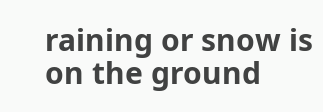raining or snow is on the ground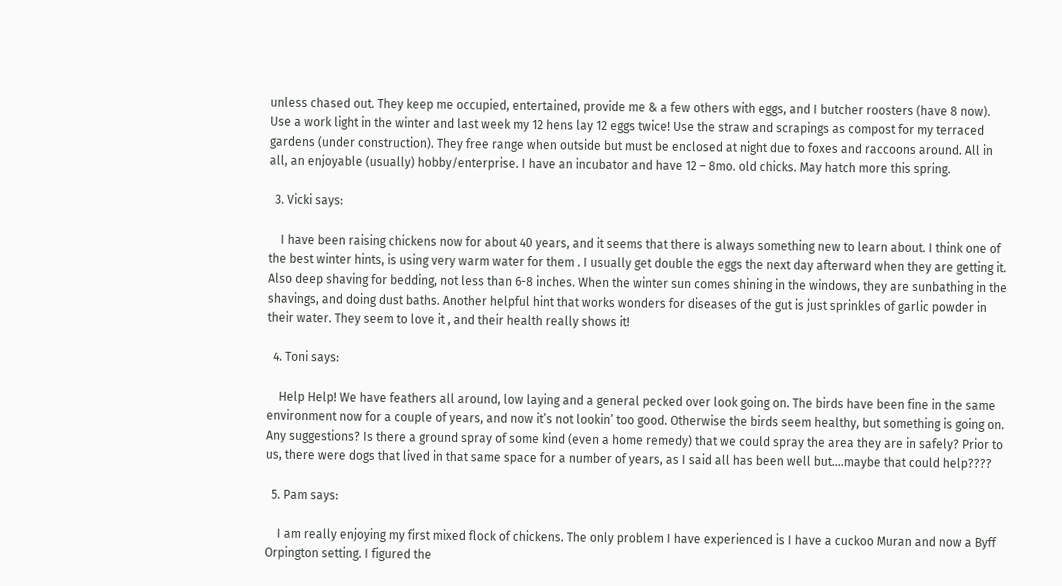unless chased out. They keep me occupied, entertained, provide me & a few others with eggs, and I butcher roosters (have 8 now). Use a work light in the winter and last week my 12 hens lay 12 eggs twice! Use the straw and scrapings as compost for my terraced gardens (under construction). They free range when outside but must be enclosed at night due to foxes and raccoons around. All in all, an enjoyable (usually) hobby/enterprise. I have an incubator and have 12 – 8mo. old chicks. May hatch more this spring.

  3. Vicki says:

    I have been raising chickens now for about 40 years, and it seems that there is always something new to learn about. I think one of the best winter hints, is using very warm water for them . I usually get double the eggs the next day afterward when they are getting it. Also deep shaving for bedding, not less than 6-8 inches. When the winter sun comes shining in the windows, they are sunbathing in the shavings, and doing dust baths. Another helpful hint that works wonders for diseases of the gut is just sprinkles of garlic powder in their water. They seem to love it , and their health really shows it!

  4. Toni says:

    Help Help! We have feathers all around, low laying and a general pecked over look going on. The birds have been fine in the same environment now for a couple of years, and now it’s not lookin’ too good. Otherwise the birds seem healthy, but something is going on. Any suggestions? Is there a ground spray of some kind (even a home remedy) that we could spray the area they are in safely? Prior to us, there were dogs that lived in that same space for a number of years, as I said all has been well but….maybe that could help????

  5. Pam says:

    I am really enjoying my first mixed flock of chickens. The only problem I have experienced is I have a cuckoo Muran and now a Byff Orpington setting. I figured the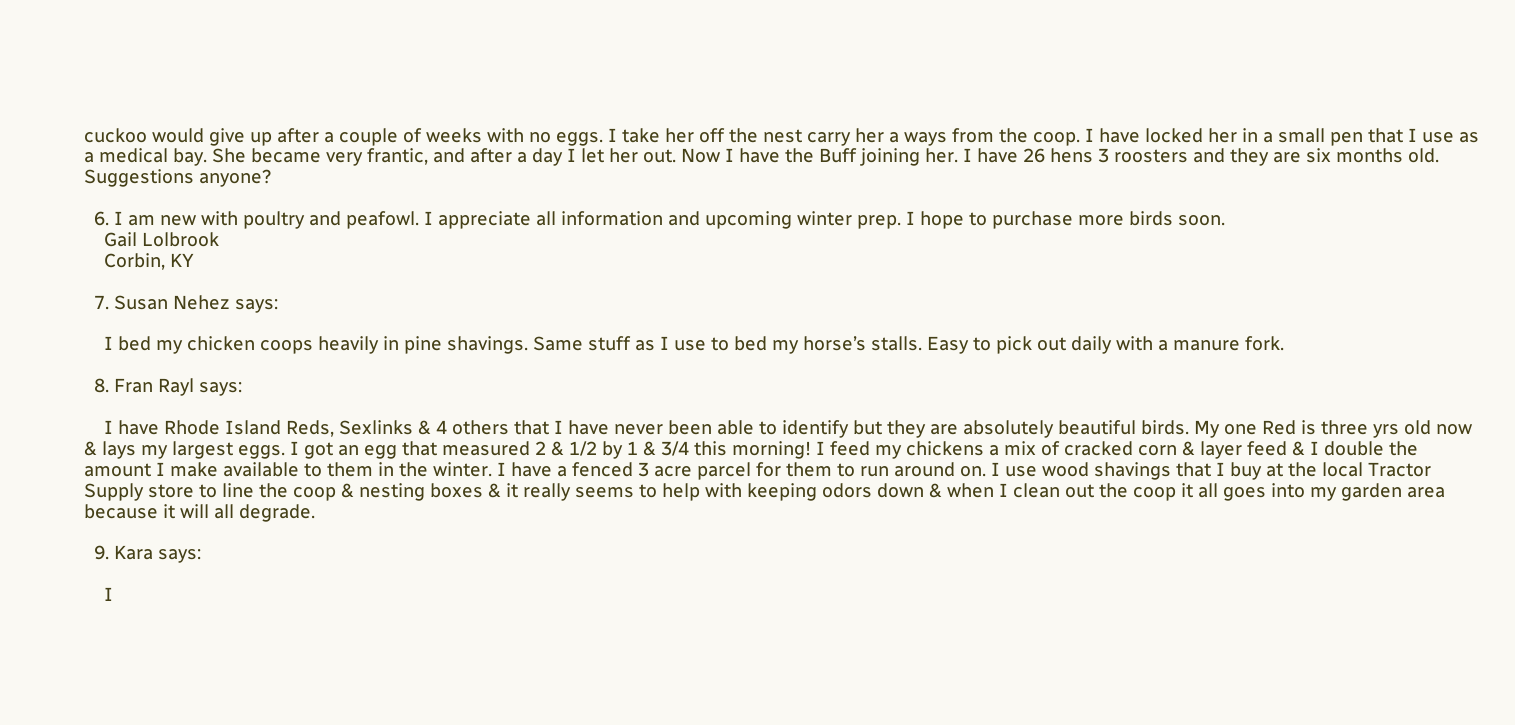cuckoo would give up after a couple of weeks with no eggs. I take her off the nest carry her a ways from the coop. I have locked her in a small pen that I use as a medical bay. She became very frantic, and after a day I let her out. Now I have the Buff joining her. I have 26 hens 3 roosters and they are six months old. Suggestions anyone?

  6. I am new with poultry and peafowl. I appreciate all information and upcoming winter prep. I hope to purchase more birds soon.
    Gail Lolbrook
    Corbin, KY

  7. Susan Nehez says:

    I bed my chicken coops heavily in pine shavings. Same stuff as I use to bed my horse’s stalls. Easy to pick out daily with a manure fork.

  8. Fran Rayl says:

    I have Rhode Island Reds, Sexlinks & 4 others that I have never been able to identify but they are absolutely beautiful birds. My one Red is three yrs old now & lays my largest eggs. I got an egg that measured 2 & 1/2 by 1 & 3/4 this morning! I feed my chickens a mix of cracked corn & layer feed & I double the amount I make available to them in the winter. I have a fenced 3 acre parcel for them to run around on. I use wood shavings that I buy at the local Tractor Supply store to line the coop & nesting boxes & it really seems to help with keeping odors down & when I clean out the coop it all goes into my garden area because it will all degrade.

  9. Kara says:

    I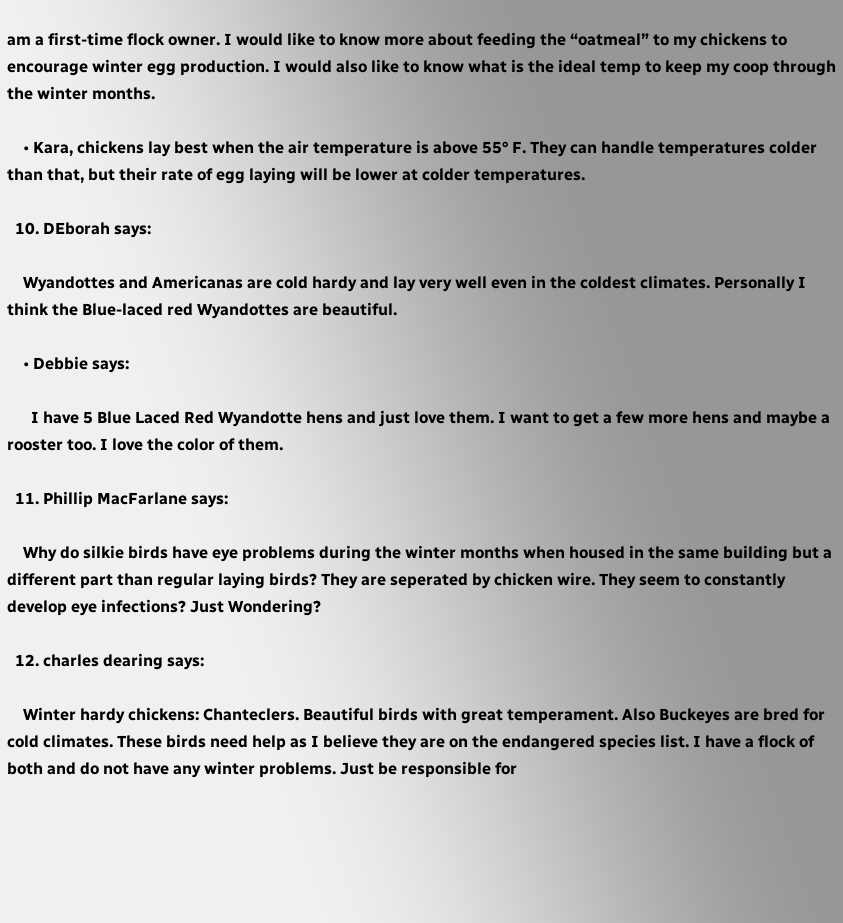am a first-time flock owner. I would like to know more about feeding the “oatmeal” to my chickens to encourage winter egg production. I would also like to know what is the ideal temp to keep my coop through the winter months.

    • Kara, chickens lay best when the air temperature is above 55° F. They can handle temperatures colder than that, but their rate of egg laying will be lower at colder temperatures.

  10. DEborah says:

    Wyandottes and Americanas are cold hardy and lay very well even in the coldest climates. Personally I think the Blue-laced red Wyandottes are beautiful.

    • Debbie says:

      I have 5 Blue Laced Red Wyandotte hens and just love them. I want to get a few more hens and maybe a rooster too. I love the color of them.

  11. Phillip MacFarlane says:

    Why do silkie birds have eye problems during the winter months when housed in the same building but a different part than regular laying birds? They are seperated by chicken wire. They seem to constantly develop eye infections? Just Wondering?

  12. charles dearing says:

    Winter hardy chickens: Chanteclers. Beautiful birds with great temperament. Also Buckeyes are bred for cold climates. These birds need help as I believe they are on the endangered species list. I have a flock of both and do not have any winter problems. Just be responsible for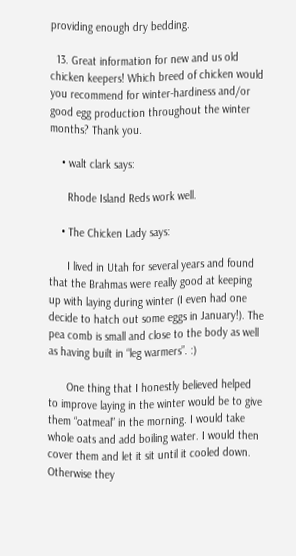providing enough dry bedding.

  13. Great information for new and us old chicken keepers! Which breed of chicken would you recommend for winter-hardiness and/or good egg production throughout the winter months? Thank you.

    • walt clark says:

      Rhode Island Reds work well.

    • The Chicken Lady says:

      I lived in Utah for several years and found that the Brahmas were really good at keeping up with laying during winter (I even had one decide to hatch out some eggs in January!). The pea comb is small and close to the body as well as having built in “leg warmers”. :)

      One thing that I honestly believed helped to improve laying in the winter would be to give them “oatmeal” in the morning. I would take whole oats and add boiling water. I would then cover them and let it sit until it cooled down. Otherwise they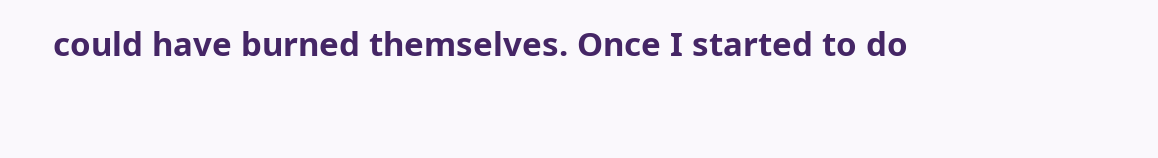could have burned themselves. Once I started to do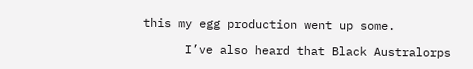this my egg production went up some.

      I’ve also heard that Black Australorps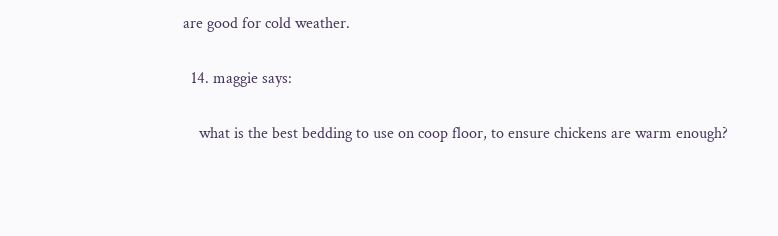are good for cold weather.

  14. maggie says:

    what is the best bedding to use on coop floor, to ensure chickens are warm enough?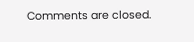Comments are closed.